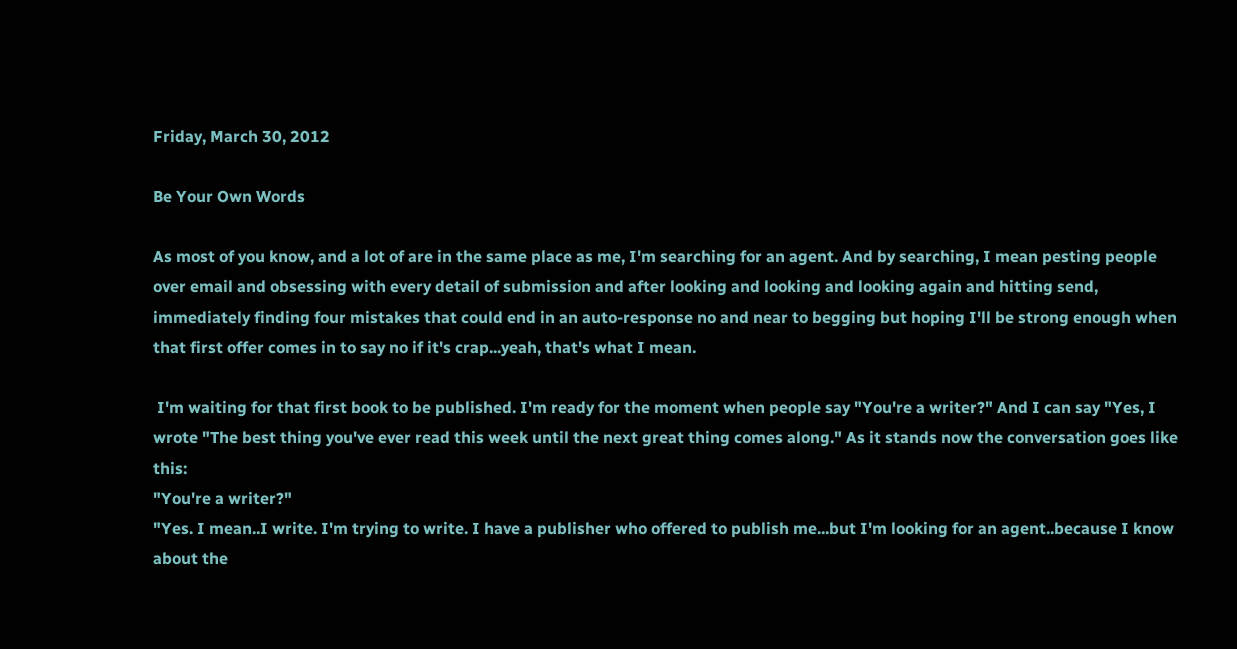Friday, March 30, 2012

Be Your Own Words

As most of you know, and a lot of are in the same place as me, I'm searching for an agent. And by searching, I mean pesting people over email and obsessing with every detail of submission and after looking and looking and looking again and hitting send, immediately finding four mistakes that could end in an auto-response no and near to begging but hoping I'll be strong enough when that first offer comes in to say no if it's crap...yeah, that's what I mean.

 I'm waiting for that first book to be published. I'm ready for the moment when people say "You're a writer?" And I can say "Yes, I wrote "The best thing you've ever read this week until the next great thing comes along." As it stands now the conversation goes like this:
"You're a writer?"
"Yes. I mean..I write. I'm trying to write. I have a publisher who offered to publish me...but I'm looking for an agent..because I know about the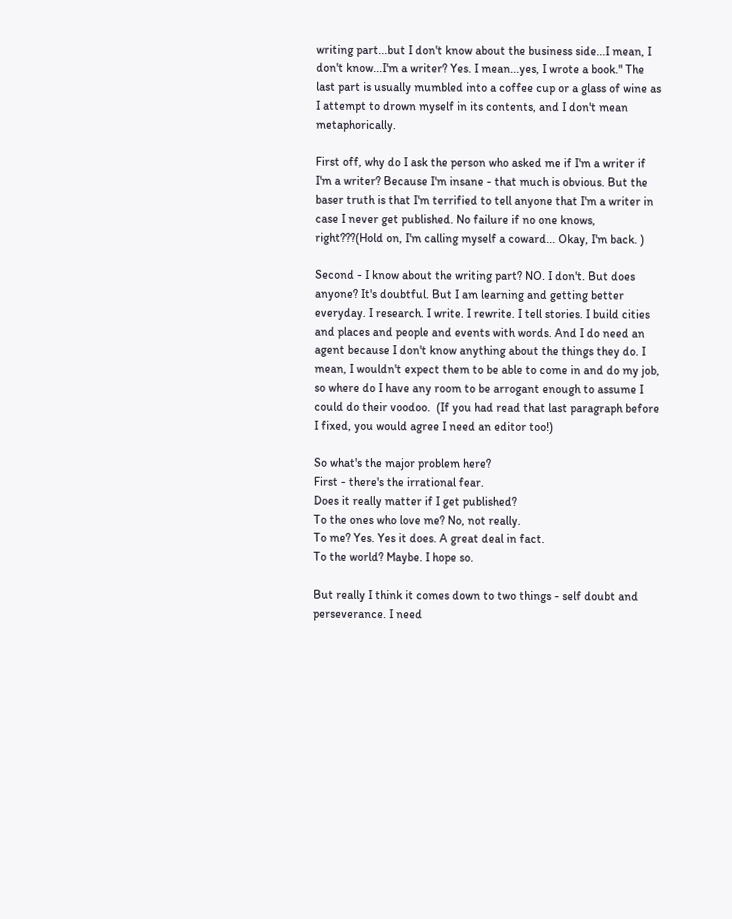writing part...but I don't know about the business side...I mean, I don't know...I'm a writer? Yes. I mean...yes, I wrote a book." The last part is usually mumbled into a coffee cup or a glass of wine as I attempt to drown myself in its contents, and I don't mean metaphorically.

First off, why do I ask the person who asked me if I'm a writer if I'm a writer? Because I'm insane - that much is obvious. But the baser truth is that I'm terrified to tell anyone that I'm a writer in case I never get published. No failure if no one knows, right???(Hold on, I'm calling myself a coward... Okay, I'm back. )

Second - I know about the writing part? NO. I don't. But does anyone? It's doubtful. But I am learning and getting better everyday. I research. I write. I rewrite. I tell stories. I build cities and places and people and events with words. And I do need an agent because I don't know anything about the things they do. I mean, I wouldn't expect them to be able to come in and do my job, so where do I have any room to be arrogant enough to assume I could do their voodoo.  (If you had read that last paragraph before I fixed, you would agree I need an editor too!)

So what's the major problem here?
First - there's the irrational fear.
Does it really matter if I get published?
To the ones who love me? No, not really.
To me? Yes. Yes it does. A great deal in fact.
To the world? Maybe. I hope so.

But really I think it comes down to two things - self doubt and perseverance. I need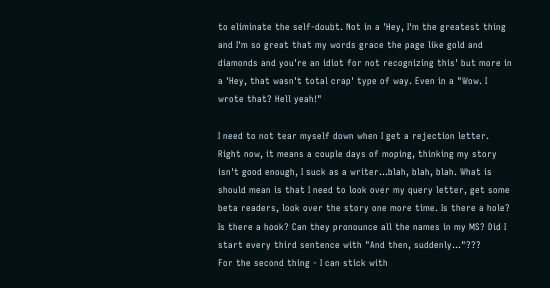to eliminate the self-doubt. Not in a 'Hey, I'm the greatest thing and I'm so great that my words grace the page like gold and diamonds and you're an idiot for not recognizing this' but more in a 'Hey, that wasn't total crap' type of way. Even in a "Wow. I wrote that? Hell yeah!"

I need to not tear myself down when I get a rejection letter. Right now, it means a couple days of moping, thinking my story isn't good enough, I suck as a writer...blah, blah, blah. What is should mean is that I need to look over my query letter, get some beta readers, look over the story one more time. Is there a hole? Is there a hook? Can they pronounce all the names in my MS? Did I start every third sentence with "And then, suddenly..."???
For the second thing - I can stick with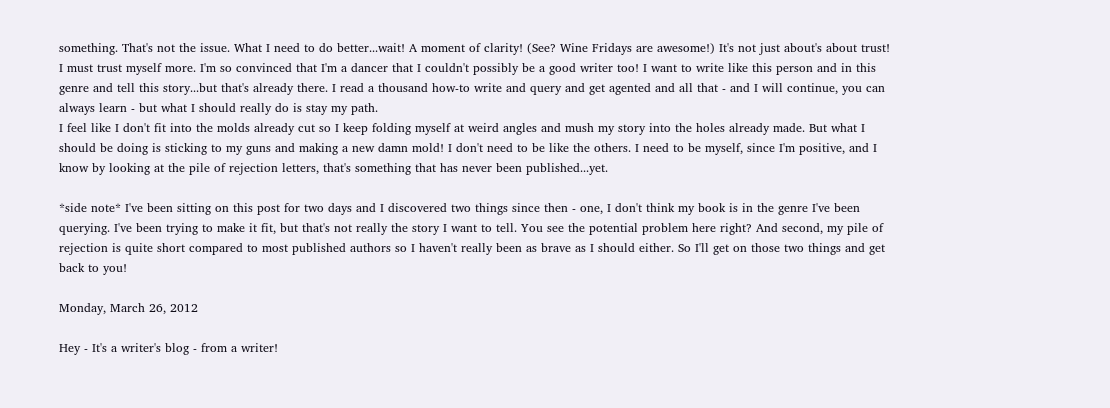something. That's not the issue. What I need to do better...wait! A moment of clarity! (See? Wine Fridays are awesome!) It's not just about's about trust!
I must trust myself more. I'm so convinced that I'm a dancer that I couldn't possibly be a good writer too! I want to write like this person and in this genre and tell this story...but that's already there. I read a thousand how-to write and query and get agented and all that - and I will continue, you can always learn - but what I should really do is stay my path.
I feel like I don't fit into the molds already cut so I keep folding myself at weird angles and mush my story into the holes already made. But what I should be doing is sticking to my guns and making a new damn mold! I don't need to be like the others. I need to be myself, since I'm positive, and I know by looking at the pile of rejection letters, that's something that has never been published...yet.

*side note* I've been sitting on this post for two days and I discovered two things since then - one, I don't think my book is in the genre I've been querying. I've been trying to make it fit, but that's not really the story I want to tell. You see the potential problem here right? And second, my pile of rejection is quite short compared to most published authors so I haven't really been as brave as I should either. So I'll get on those two things and get back to you!

Monday, March 26, 2012

Hey - It's a writer's blog - from a writer!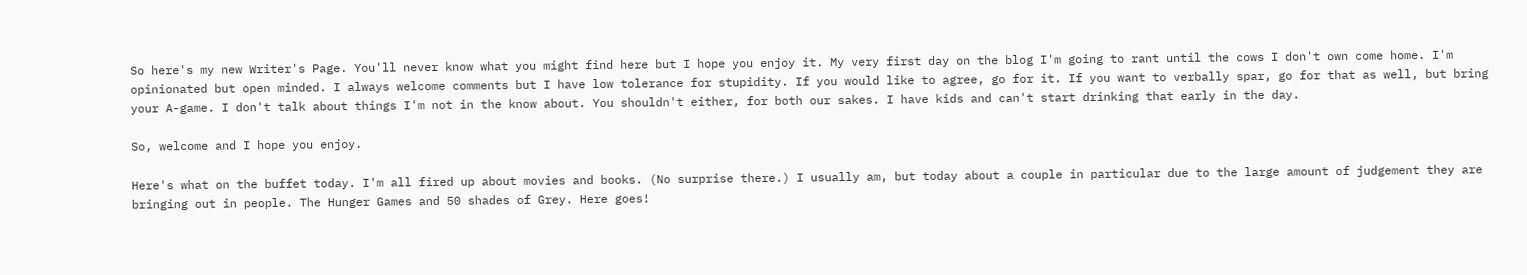So here's my new Writer's Page. You'll never know what you might find here but I hope you enjoy it. My very first day on the blog I'm going to rant until the cows I don't own come home. I'm opinionated but open minded. I always welcome comments but I have low tolerance for stupidity. If you would like to agree, go for it. If you want to verbally spar, go for that as well, but bring your A-game. I don't talk about things I'm not in the know about. You shouldn't either, for both our sakes. I have kids and can't start drinking that early in the day.

So, welcome and I hope you enjoy.

Here's what on the buffet today. I'm all fired up about movies and books. (No surprise there.) I usually am, but today about a couple in particular due to the large amount of judgement they are bringing out in people. The Hunger Games and 50 shades of Grey. Here goes!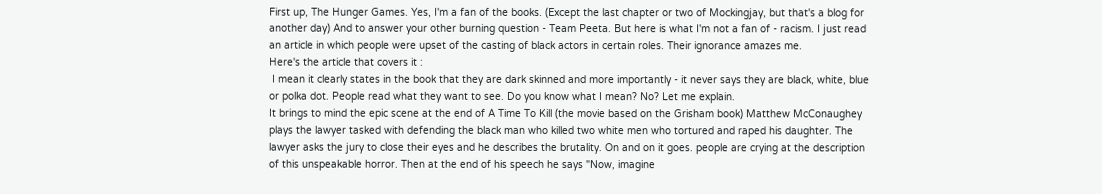First up, The Hunger Games. Yes, I'm a fan of the books. (Except the last chapter or two of Mockingjay, but that's a blog for another day) And to answer your other burning question - Team Peeta. But here is what I'm not a fan of - racism. I just read an article in which people were upset of the casting of black actors in certain roles. Their ignorance amazes me.
Here's the article that covers it :
 I mean it clearly states in the book that they are dark skinned and more importantly - it never says they are black, white, blue or polka dot. People read what they want to see. Do you know what I mean? No? Let me explain.
It brings to mind the epic scene at the end of A Time To Kill (the movie based on the Grisham book) Matthew McConaughey plays the lawyer tasked with defending the black man who killed two white men who tortured and raped his daughter. The lawyer asks the jury to close their eyes and he describes the brutality. On and on it goes. people are crying at the description of this unspeakable horror. Then at the end of his speech he says "Now, imagine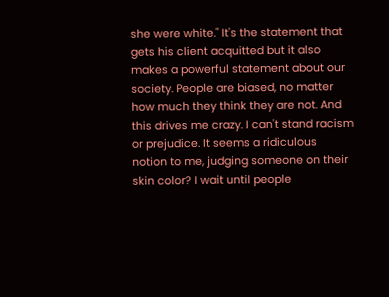she were white." It's the statement that gets his client acquitted but it also makes a powerful statement about our society. People are biased, no matter how much they think they are not. And this drives me crazy. I can't stand racism or prejudice. It seems a ridiculous notion to me, judging someone on their skin color? I wait until people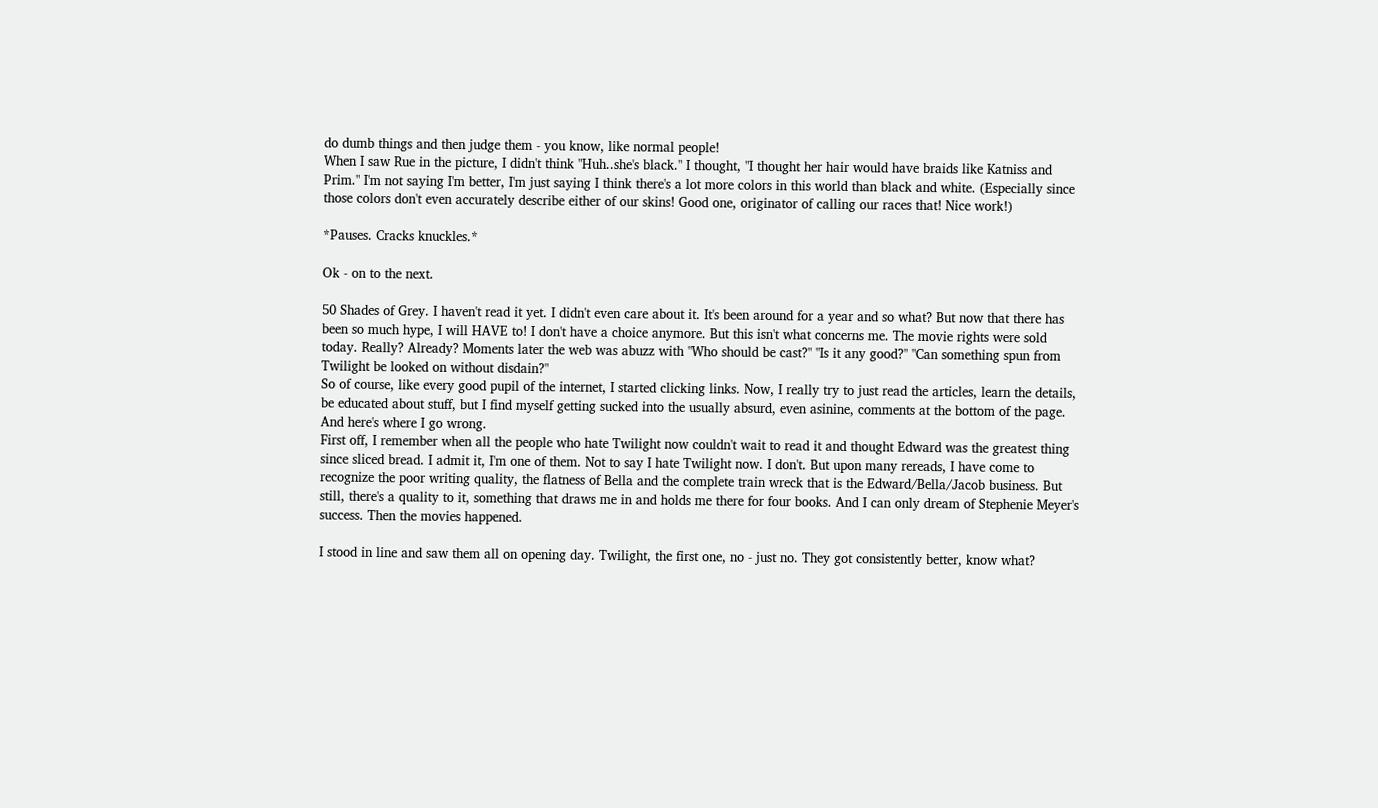do dumb things and then judge them - you know, like normal people!
When I saw Rue in the picture, I didn't think "Huh..she's black." I thought, "I thought her hair would have braids like Katniss and Prim." I'm not saying I'm better, I'm just saying I think there's a lot more colors in this world than black and white. (Especially since those colors don't even accurately describe either of our skins! Good one, originator of calling our races that! Nice work!)

*Pauses. Cracks knuckles.*

Ok - on to the next.

50 Shades of Grey. I haven't read it yet. I didn't even care about it. It's been around for a year and so what? But now that there has been so much hype, I will HAVE to! I don't have a choice anymore. But this isn't what concerns me. The movie rights were sold today. Really? Already? Moments later the web was abuzz with "Who should be cast?" "Is it any good?" "Can something spun from Twilight be looked on without disdain?"
So of course, like every good pupil of the internet, I started clicking links. Now, I really try to just read the articles, learn the details, be educated about stuff, but I find myself getting sucked into the usually absurd, even asinine, comments at the bottom of the page. And here's where I go wrong.
First off, I remember when all the people who hate Twilight now couldn't wait to read it and thought Edward was the greatest thing since sliced bread. I admit it, I'm one of them. Not to say I hate Twilight now. I don't. But upon many rereads, I have come to recognize the poor writing quality, the flatness of Bella and the complete train wreck that is the Edward/Bella/Jacob business. But still, there's a quality to it, something that draws me in and holds me there for four books. And I can only dream of Stephenie Meyer's success. Then the movies happened.

I stood in line and saw them all on opening day. Twilight, the first one, no - just no. They got consistently better, know what?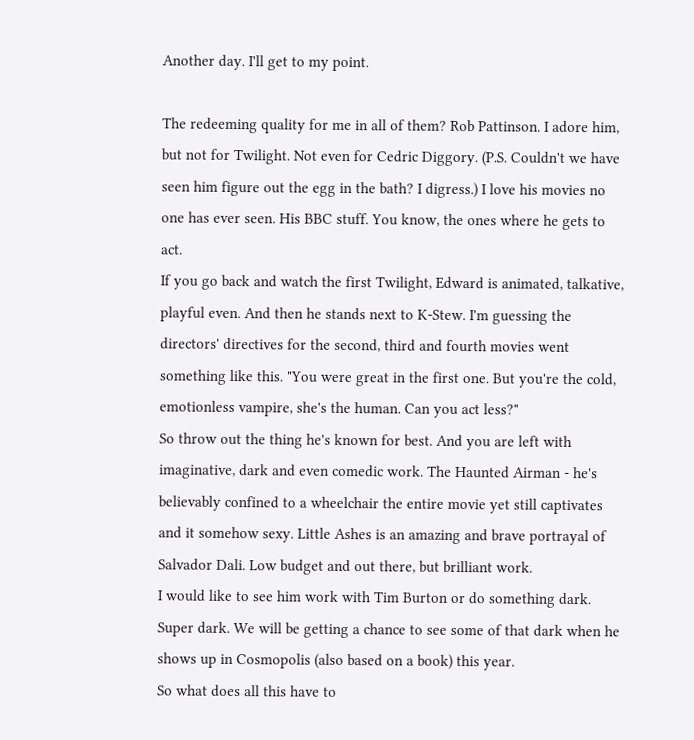Another day. I'll get to my point.

The redeeming quality for me in all of them? Rob Pattinson. I adore him, but not for Twilight. Not even for Cedric Diggory. (P.S. Couldn't we have seen him figure out the egg in the bath? I digress.) I love his movies no one has ever seen. His BBC stuff. You know, the ones where he gets to act.
If you go back and watch the first Twilight, Edward is animated, talkative, playful even. And then he stands next to K-Stew. I'm guessing the directors' directives for the second, third and fourth movies went something like this. "You were great in the first one. But you're the cold, emotionless vampire, she's the human. Can you act less?"
So throw out the thing he's known for best. And you are left with imaginative, dark and even comedic work. The Haunted Airman - he's believably confined to a wheelchair the entire movie yet still captivates and it somehow sexy. Little Ashes is an amazing and brave portrayal of Salvador Dali. Low budget and out there, but brilliant work.
I would like to see him work with Tim Burton or do something dark. Super dark. We will be getting a chance to see some of that dark when he shows up in Cosmopolis (also based on a book) this year.
So what does all this have to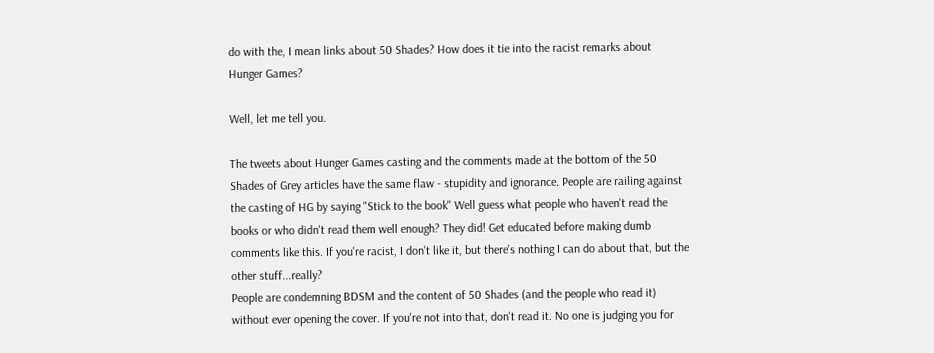do with the, I mean links about 50 Shades? How does it tie into the racist remarks about Hunger Games?

Well, let me tell you.

The tweets about Hunger Games casting and the comments made at the bottom of the 50 Shades of Grey articles have the same flaw - stupidity and ignorance. People are railing against the casting of HG by saying "Stick to the book" Well guess what people who haven't read the books or who didn't read them well enough? They did! Get educated before making dumb comments like this. If you're racist, I don't like it, but there's nothing I can do about that, but the other stuff...really?
People are condemning BDSM and the content of 50 Shades (and the people who read it) without ever opening the cover. If you're not into that, don't read it. No one is judging you for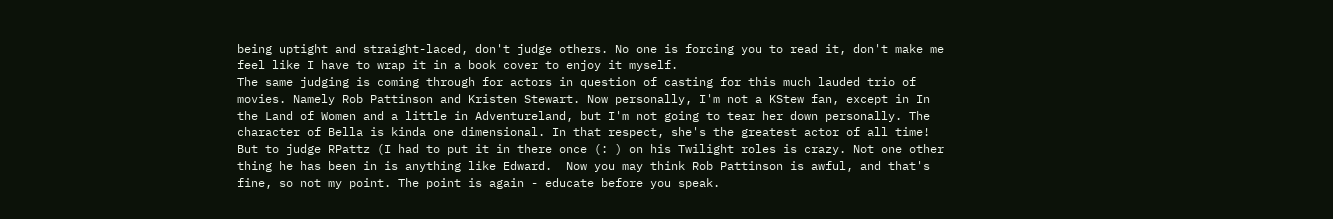being uptight and straight-laced, don't judge others. No one is forcing you to read it, don't make me feel like I have to wrap it in a book cover to enjoy it myself.
The same judging is coming through for actors in question of casting for this much lauded trio of movies. Namely Rob Pattinson and Kristen Stewart. Now personally, I'm not a KStew fan, except in In the Land of Women and a little in Adventureland, but I'm not going to tear her down personally. The character of Bella is kinda one dimensional. In that respect, she's the greatest actor of all time! But to judge RPattz (I had to put it in there once (: ) on his Twilight roles is crazy. Not one other thing he has been in is anything like Edward.  Now you may think Rob Pattinson is awful, and that's fine, so not my point. The point is again - educate before you speak.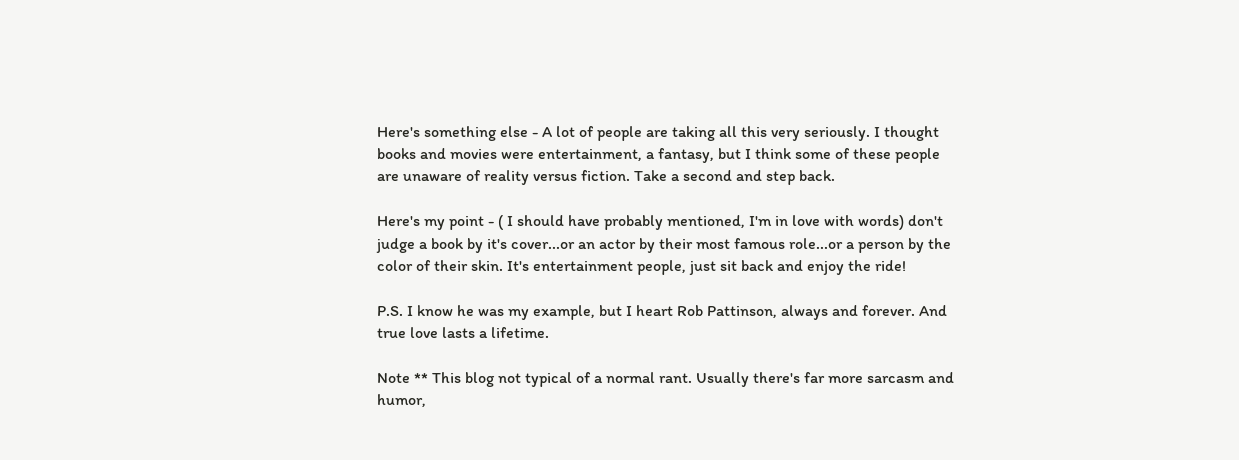Here's something else - A lot of people are taking all this very seriously. I thought books and movies were entertainment, a fantasy, but I think some of these people are unaware of reality versus fiction. Take a second and step back.

Here's my point - ( I should have probably mentioned, I'm in love with words) don't judge a book by it's cover...or an actor by their most famous role...or a person by the color of their skin. It's entertainment people, just sit back and enjoy the ride!

P.S. I know he was my example, but I heart Rob Pattinson, always and forever. And true love lasts a lifetime.

Note ** This blog not typical of a normal rant. Usually there's far more sarcasm and humor,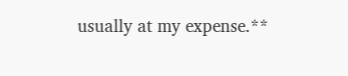usually at my expense.**